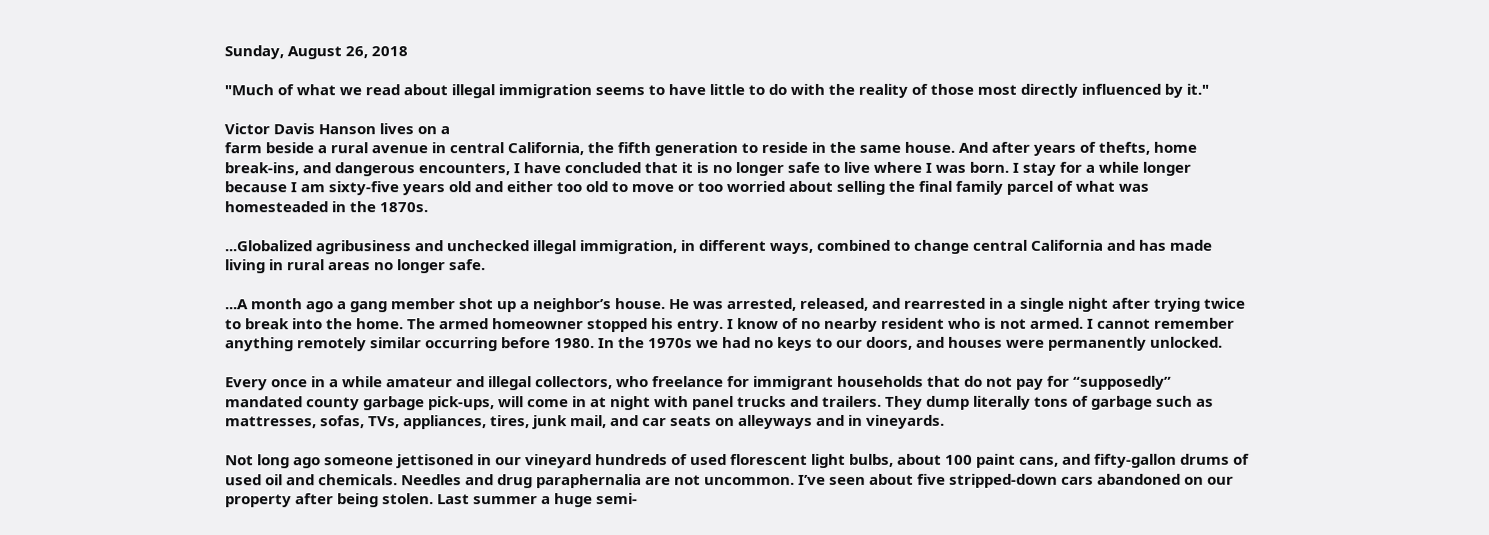Sunday, August 26, 2018

"Much of what we read about illegal immigration seems to have little to do with the reality of those most directly influenced by it."

Victor Davis Hanson lives on a
farm beside a rural avenue in central California, the fifth generation to reside in the same house. And after years of thefts, home break-ins, and dangerous encounters, I have concluded that it is no longer safe to live where I was born. I stay for a while longer because I am sixty-five years old and either too old to move or too worried about selling the final family parcel of what was homesteaded in the 1870s.

...Globalized agribusiness and unchecked illegal immigration, in different ways, combined to change central California and has made living in rural areas no longer safe.

...A month ago a gang member shot up a neighbor’s house. He was arrested, released, and rearrested in a single night after trying twice to break into the home. The armed homeowner stopped his entry. I know of no nearby resident who is not armed. I cannot remember anything remotely similar occurring before 1980. In the 1970s we had no keys to our doors, and houses were permanently unlocked.

Every once in a while amateur and illegal collectors, who freelance for immigrant households that do not pay for “supposedly” mandated county garbage pick-ups, will come in at night with panel trucks and trailers. They dump literally tons of garbage such as mattresses, sofas, TVs, appliances, tires, junk mail, and car seats on alleyways and in vineyards.

Not long ago someone jettisoned in our vineyard hundreds of used florescent light bulbs, about 100 paint cans, and fifty-gallon drums of used oil and chemicals. Needles and drug paraphernalia are not uncommon. I’ve seen about five stripped-down cars abandoned on our property after being stolen. Last summer a huge semi-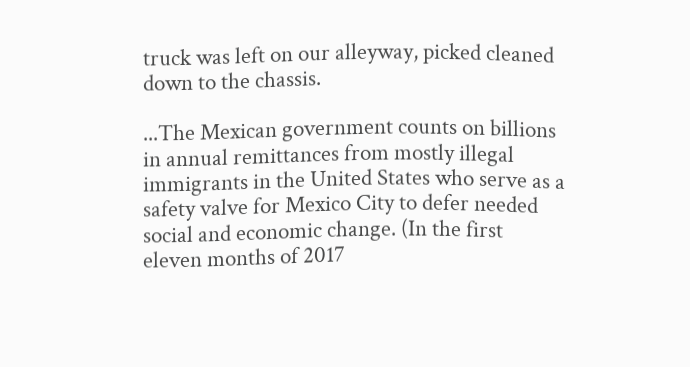truck was left on our alleyway, picked cleaned down to the chassis.

...The Mexican government counts on billions in annual remittances from mostly illegal immigrants in the United States who serve as a safety valve for Mexico City to defer needed social and economic change. (In the first eleven months of 2017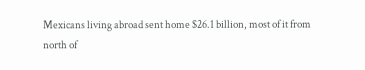Mexicans living abroad sent home $26.1 billion, most of it from north of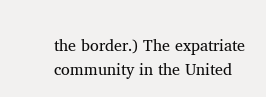the border.) The expatriate community in the United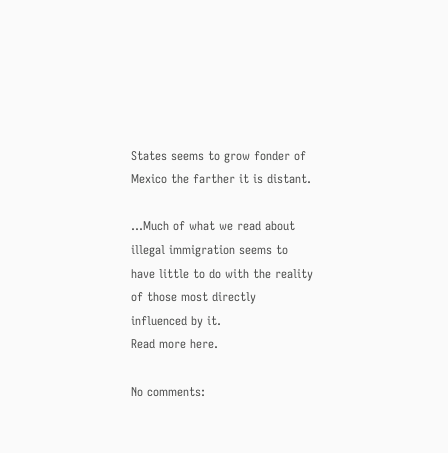States seems to grow fonder of Mexico the farther it is distant.

...Much of what we read about illegal immigration seems to have little to do with the reality of those most directly influenced by it.
Read more here.

No comments: